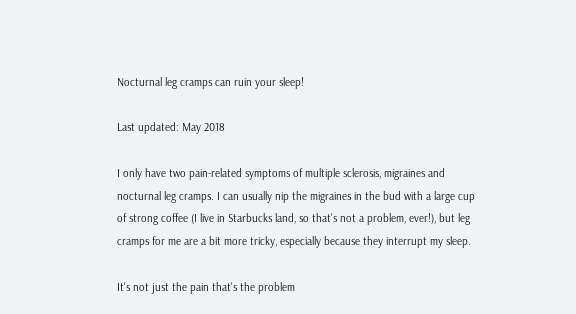Nocturnal leg cramps can ruin your sleep!

Last updated: May 2018

I only have two pain-related symptoms of multiple sclerosis, migraines and nocturnal leg cramps. I can usually nip the migraines in the bud with a large cup of strong coffee (I live in Starbucks land, so that's not a problem, ever!), but leg cramps for me are a bit more tricky, especially because they interrupt my sleep.

It's not just the pain that's the problem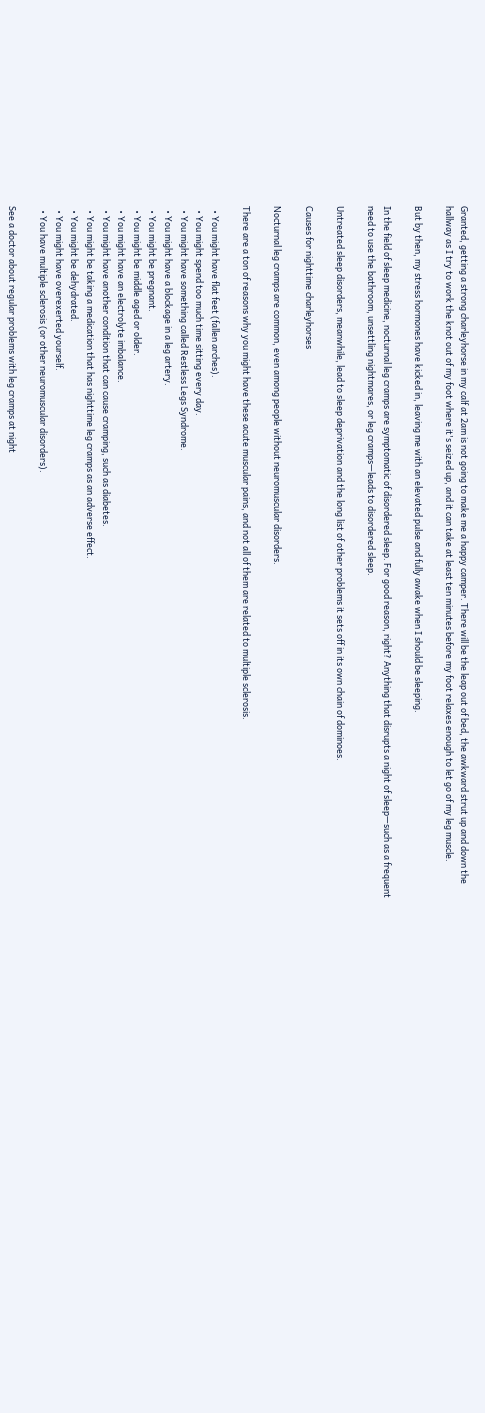Granted, getting a strong charleyhorse in my calf at 2am is not going to make me a happy camper. There will be the leap out of bed, the awkward strut up and down the hallway as I try to work the knot out of my foot where it's seized up, and it can take at least ten minutes before my foot relaxes enough to let go of my leg muscle.

But by then, my stress hormones have kicked in, leaving me with an elevated pulse and fully awake when I should be sleeping.

In the field of sleep medicine, nocturnal leg cramps are symptomatic of disordered sleep. For good reason, right? Anything that disrupts a night of sleep—such as a frequent need to use the bathroom, unsettling nightmares, or leg cramps—leads to disordered sleep.

Untreated sleep disorders, meanwhile, lead to sleep deprivation and the long list of other problems it sets off in its own chain of dominoes.

Causes for nighttime charleyhorses

Nocturnal leg cramps are common, even among people without neuromuscular disorders.

There are a ton of reasons why you might have these acute muscular pains, and not all of them are related to multiple sclerosis.

  • You might have flat feet (fallen arches).
  • You might spend too much time sitting every day.
  • You might have something called Restless Legs Syndrome.
  • You might have a blockage in a leg artery.
  • You might be pregnant.
  • You might be middle aged or older.
  • You might have an electrolyte imbalance.
  • You might have another condition that can cause cramping, such as diabetes.
  • You might be taking a medication that has nighttime leg cramps as an adverse effect.
  • You might be dehydrated.
  • You might have overexerted yourself.
  • You have multiple sclerosis (or other neuromuscular disorders).

See a doctor about regular problems with leg cramps at night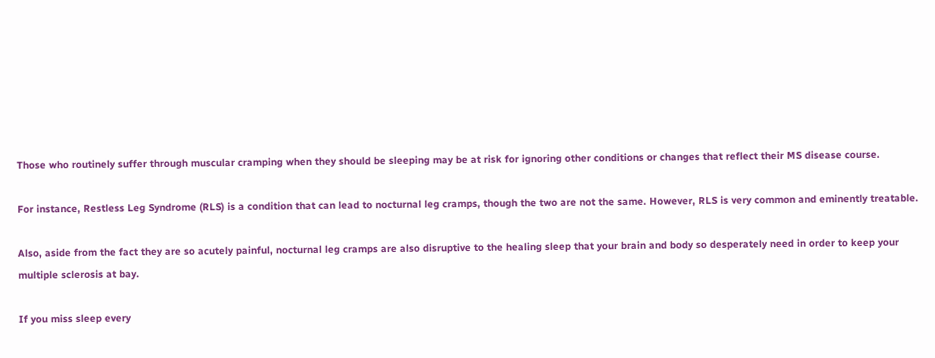Those who routinely suffer through muscular cramping when they should be sleeping may be at risk for ignoring other conditions or changes that reflect their MS disease course.

For instance, Restless Leg Syndrome (RLS) is a condition that can lead to nocturnal leg cramps, though the two are not the same. However, RLS is very common and eminently treatable.

Also, aside from the fact they are so acutely painful, nocturnal leg cramps are also disruptive to the healing sleep that your brain and body so desperately need in order to keep your multiple sclerosis at bay.

If you miss sleep every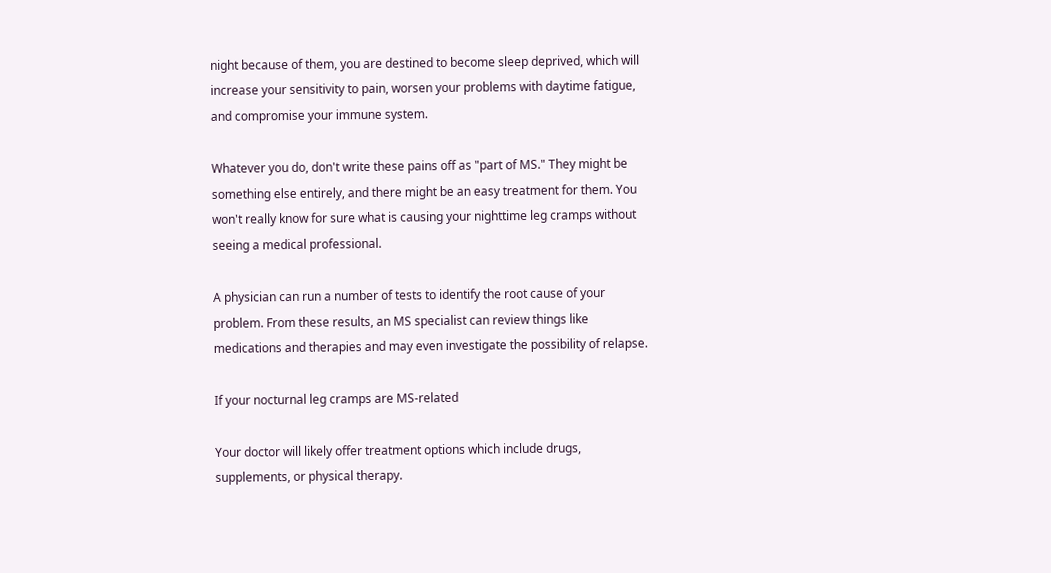night because of them, you are destined to become sleep deprived, which will increase your sensitivity to pain, worsen your problems with daytime fatigue, and compromise your immune system.

Whatever you do, don't write these pains off as "part of MS." They might be something else entirely, and there might be an easy treatment for them. You won't really know for sure what is causing your nighttime leg cramps without seeing a medical professional.

A physician can run a number of tests to identify the root cause of your problem. From these results, an MS specialist can review things like medications and therapies and may even investigate the possibility of relapse.

If your nocturnal leg cramps are MS-related

Your doctor will likely offer treatment options which include drugs, supplements, or physical therapy.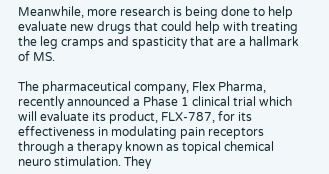Meanwhile, more research is being done to help evaluate new drugs that could help with treating the leg cramps and spasticity that are a hallmark of MS.

The pharmaceutical company, Flex Pharma, recently announced a Phase 1 clinical trial which will evaluate its product, FLX-787, for its effectiveness in modulating pain receptors through a therapy known as topical chemical neuro stimulation. They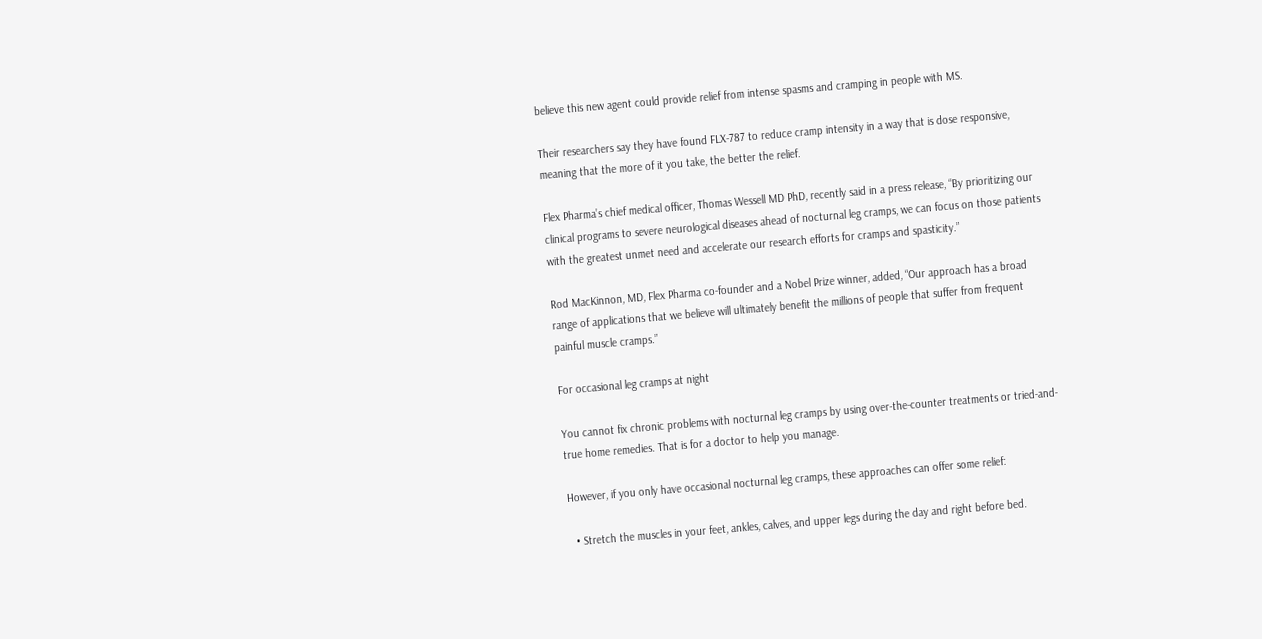believe this new agent could provide relief from intense spasms and cramping in people with MS.

Their researchers say they have found FLX-787 to reduce cramp intensity in a way that is dose responsive, meaning that the more of it you take, the better the relief.

Flex Pharma’s chief medical officer, Thomas Wessell MD PhD, recently said in a press release, “By prioritizing our clinical programs to severe neurological diseases ahead of nocturnal leg cramps, we can focus on those patients with the greatest unmet need and accelerate our research efforts for cramps and spasticity.”

Rod MacKinnon, MD, Flex Pharma co-founder and a Nobel Prize winner, added, “Our approach has a broad range of applications that we believe will ultimately benefit the millions of people that suffer from frequent painful muscle cramps.”

For occasional leg cramps at night

You cannot fix chronic problems with nocturnal leg cramps by using over-the-counter treatments or tried-and-true home remedies. That is for a doctor to help you manage.

However, if you only have occasional nocturnal leg cramps, these approaches can offer some relief:

  • Stretch the muscles in your feet, ankles, calves, and upper legs during the day and right before bed.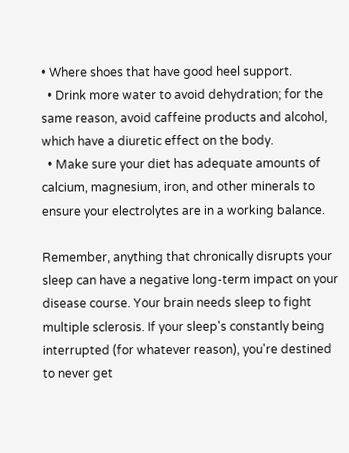• Where shoes that have good heel support.
  • Drink more water to avoid dehydration; for the same reason, avoid caffeine products and alcohol, which have a diuretic effect on the body.
  • Make sure your diet has adequate amounts of calcium, magnesium, iron, and other minerals to ensure your electrolytes are in a working balance.

Remember, anything that chronically disrupts your sleep can have a negative long-term impact on your disease course. Your brain needs sleep to fight multiple sclerosis. If your sleep's constantly being interrupted (for whatever reason), you're destined to never get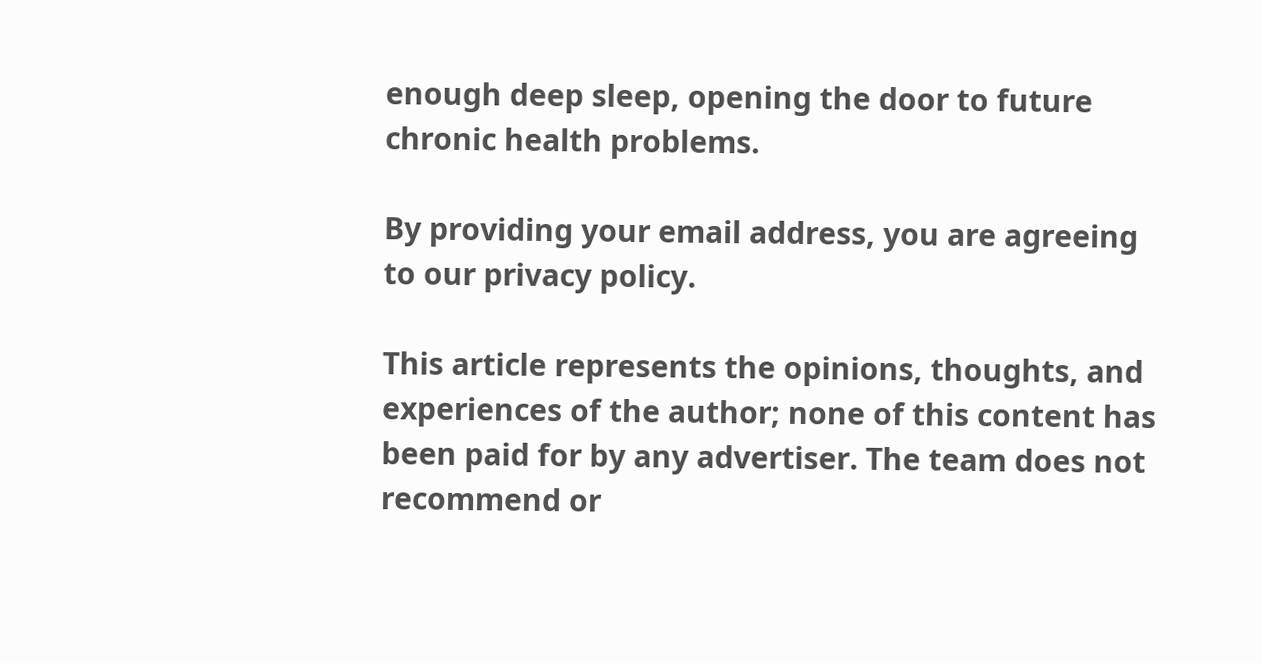enough deep sleep, opening the door to future chronic health problems.

By providing your email address, you are agreeing to our privacy policy.

This article represents the opinions, thoughts, and experiences of the author; none of this content has been paid for by any advertiser. The team does not recommend or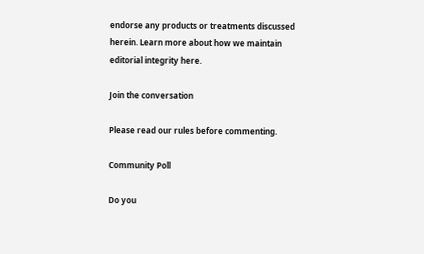endorse any products or treatments discussed herein. Learn more about how we maintain editorial integrity here.

Join the conversation

Please read our rules before commenting.

Community Poll

Do you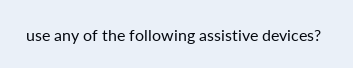use any of the following assistive devices?